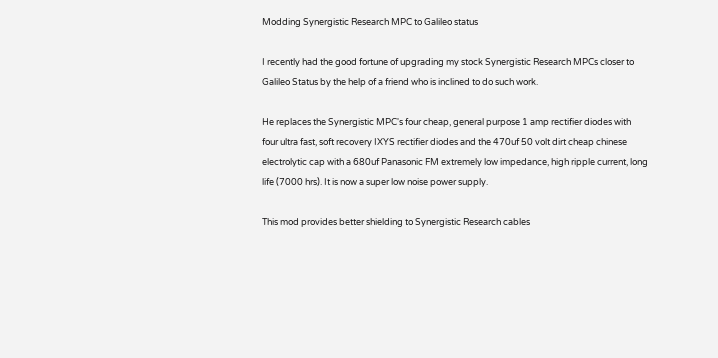Modding Synergistic Research MPC to Galileo status

I recently had the good fortune of upgrading my stock Synergistic Research MPCs closer to Galileo Status by the help of a friend who is inclined to do such work.

He replaces the Synergistic MPC's four cheap, general purpose 1 amp rectifier diodes with four ultra fast, soft recovery IXYS rectifier diodes and the 470uf 50 volt dirt cheap chinese electrolytic cap with a 680uf Panasonic FM extremely low impedance, high ripple current, long life (7000 hrs). It is now a super low noise power supply.

This mod provides better shielding to Synergistic Research cables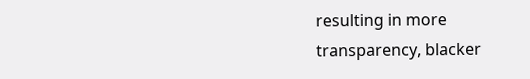resulting in more transparency, blacker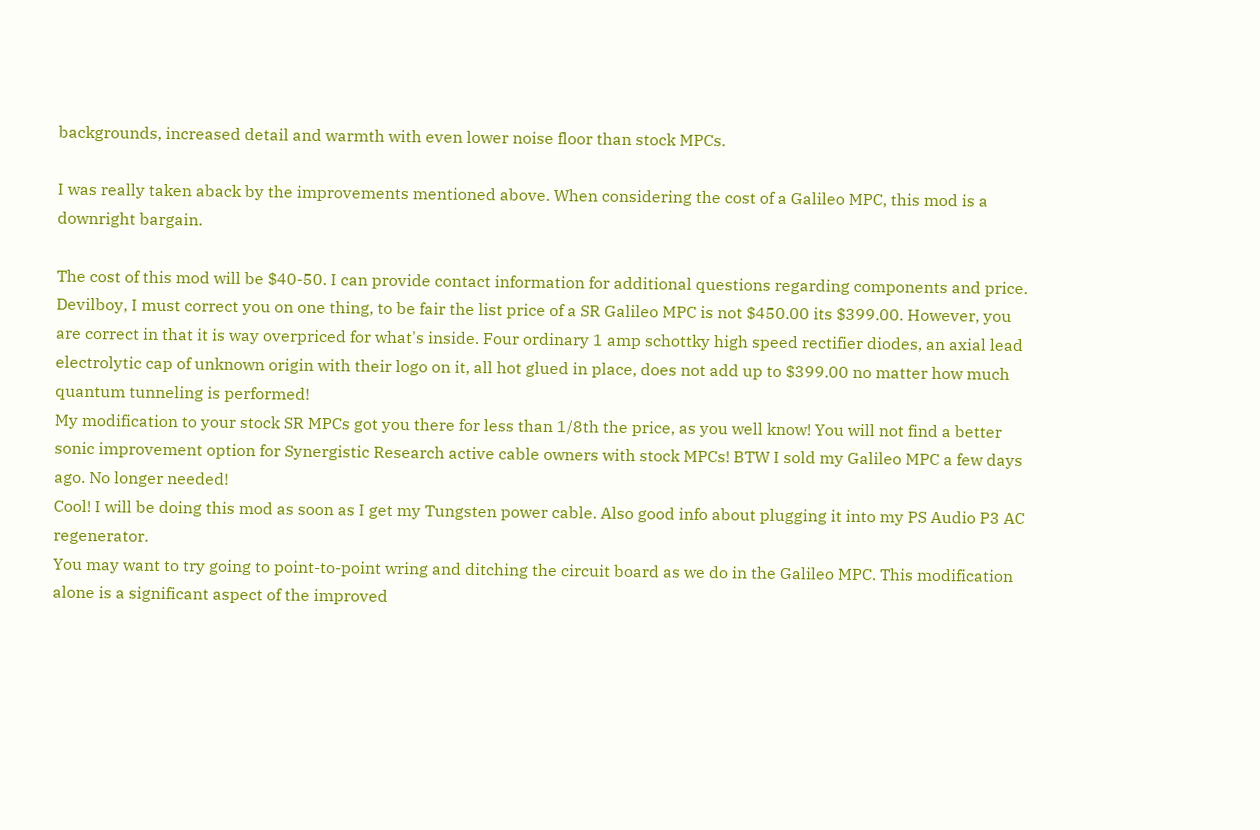backgrounds, increased detail and warmth with even lower noise floor than stock MPCs.

I was really taken aback by the improvements mentioned above. When considering the cost of a Galileo MPC, this mod is a downright bargain.

The cost of this mod will be $40-50. I can provide contact information for additional questions regarding components and price.
Devilboy, I must correct you on one thing, to be fair the list price of a SR Galileo MPC is not $450.00 its $399.00. However, you are correct in that it is way overpriced for what's inside. Four ordinary 1 amp schottky high speed rectifier diodes, an axial lead electrolytic cap of unknown origin with their logo on it, all hot glued in place, does not add up to $399.00 no matter how much quantum tunneling is performed!
My modification to your stock SR MPCs got you there for less than 1/8th the price, as you well know! You will not find a better sonic improvement option for Synergistic Research active cable owners with stock MPCs! BTW I sold my Galileo MPC a few days ago. No longer needed!
Cool! I will be doing this mod as soon as I get my Tungsten power cable. Also good info about plugging it into my PS Audio P3 AC regenerator.
You may want to try going to point-to-point wring and ditching the circuit board as we do in the Galileo MPC. This modification alone is a significant aspect of the improved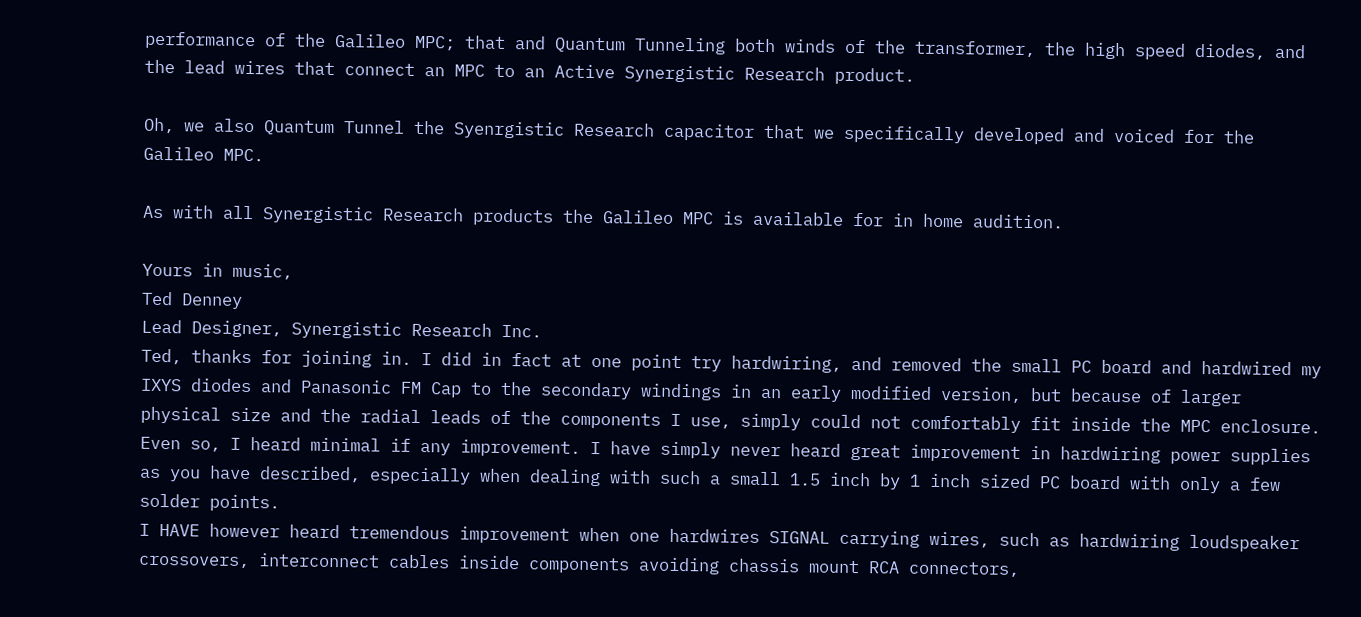performance of the Galileo MPC; that and Quantum Tunneling both winds of the transformer, the high speed diodes, and the lead wires that connect an MPC to an Active Synergistic Research product.

Oh, we also Quantum Tunnel the Syenrgistic Research capacitor that we specifically developed and voiced for the Galileo MPC.

As with all Synergistic Research products the Galileo MPC is available for in home audition.

Yours in music,
Ted Denney
Lead Designer, Synergistic Research Inc.
Ted, thanks for joining in. I did in fact at one point try hardwiring, and removed the small PC board and hardwired my IXYS diodes and Panasonic FM Cap to the secondary windings in an early modified version, but because of larger physical size and the radial leads of the components I use, simply could not comfortably fit inside the MPC enclosure. Even so, I heard minimal if any improvement. I have simply never heard great improvement in hardwiring power supplies as you have described, especially when dealing with such a small 1.5 inch by 1 inch sized PC board with only a few solder points.
I HAVE however heard tremendous improvement when one hardwires SIGNAL carrying wires, such as hardwiring loudspeaker crossovers, interconnect cables inside components avoiding chassis mount RCA connectors,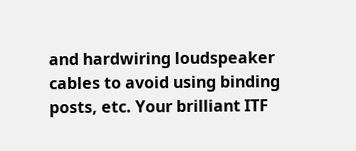and hardwiring loudspeaker cables to avoid using binding posts, etc. Your brilliant ITF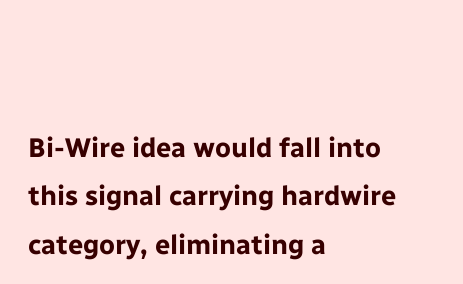Bi-Wire idea would fall into this signal carrying hardwire category, eliminating a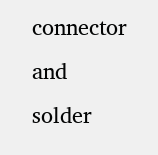connector and solder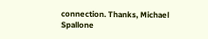connection. Thanks, Michael Spallone